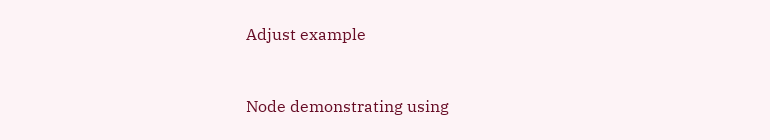Adjust example


Node demonstrating using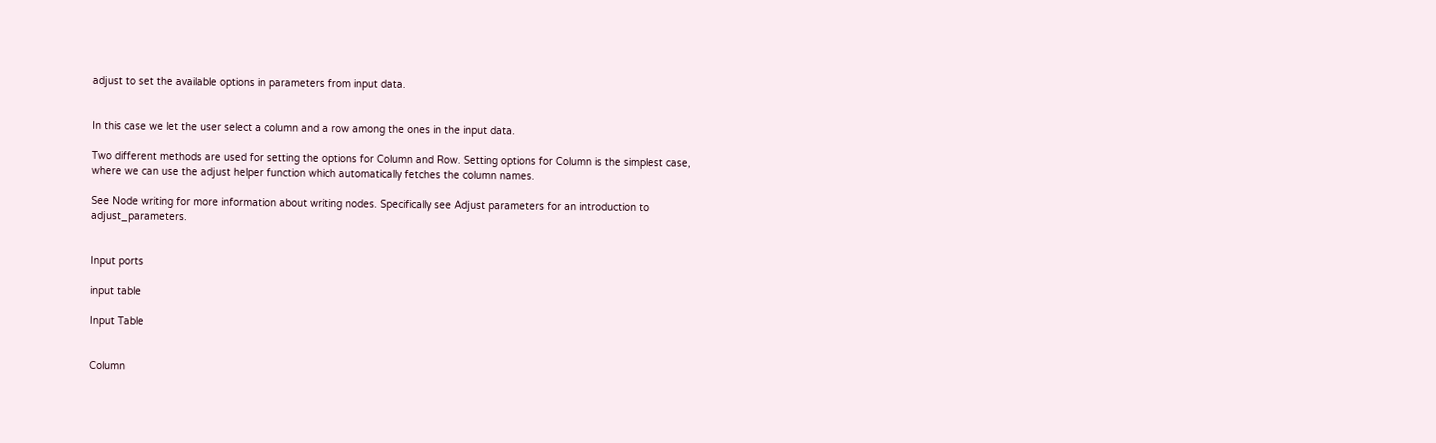adjust to set the available options in parameters from input data.


In this case we let the user select a column and a row among the ones in the input data.

Two different methods are used for setting the options for Column and Row. Setting options for Column is the simplest case, where we can use the adjust helper function which automatically fetches the column names.

See Node writing for more information about writing nodes. Specifically see Adjust parameters for an introduction to adjust_parameters.


Input ports

input table

Input Table


Column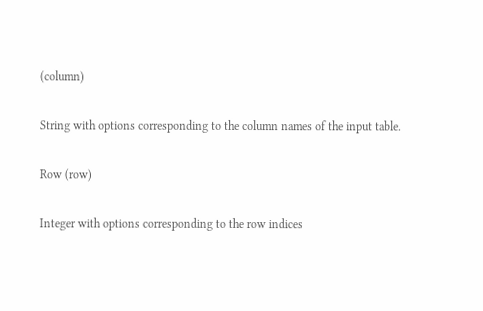(column)

String with options corresponding to the column names of the input table.

Row (row)

Integer with options corresponding to the row indices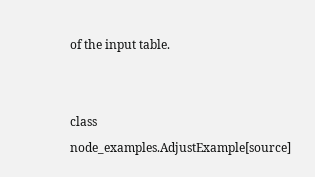of the input table.


class node_examples.AdjustExample[source]